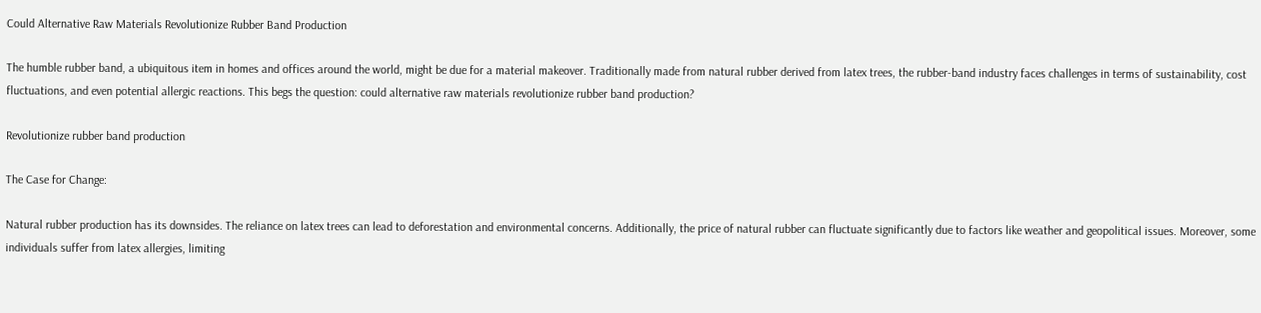Could Alternative Raw Materials Revolutionize Rubber Band Production

The humble rubber band, a ubiquitous item in homes and offices around the world, might be due for a material makeover. Traditionally made from natural rubber derived from latex trees, the rubber-band industry faces challenges in terms of sustainability, cost fluctuations, and even potential allergic reactions. This begs the question: could alternative raw materials revolutionize rubber band production?

Revolutionize rubber band production

The Case for Change:

Natural rubber production has its downsides. The reliance on latex trees can lead to deforestation and environmental concerns. Additionally, the price of natural rubber can fluctuate significantly due to factors like weather and geopolitical issues. Moreover, some individuals suffer from latex allergies, limiting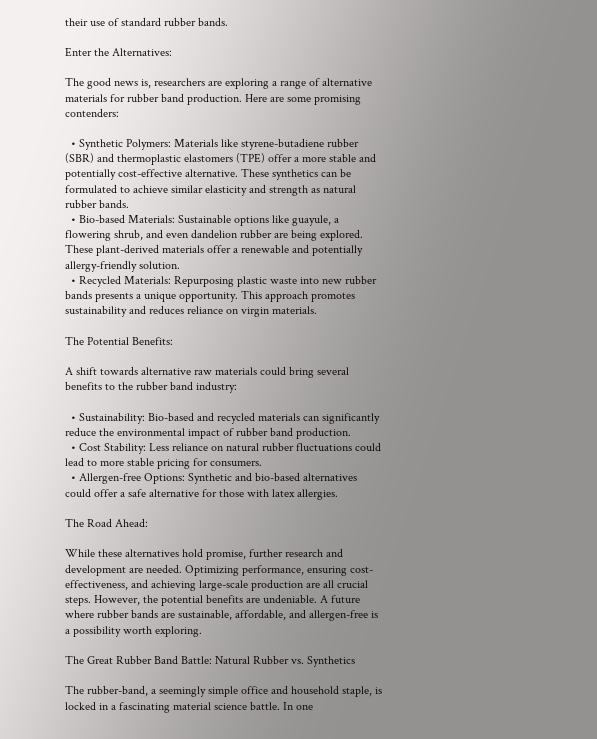their use of standard rubber bands.

Enter the Alternatives:

The good news is, researchers are exploring a range of alternative materials for rubber band production. Here are some promising contenders:

  • Synthetic Polymers: Materials like styrene-butadiene rubber (SBR) and thermoplastic elastomers (TPE) offer a more stable and potentially cost-effective alternative. These synthetics can be formulated to achieve similar elasticity and strength as natural rubber bands.
  • Bio-based Materials: Sustainable options like guayule, a flowering shrub, and even dandelion rubber are being explored. These plant-derived materials offer a renewable and potentially allergy-friendly solution.
  • Recycled Materials: Repurposing plastic waste into new rubber bands presents a unique opportunity. This approach promotes sustainability and reduces reliance on virgin materials.

The Potential Benefits:

A shift towards alternative raw materials could bring several benefits to the rubber band industry:

  • Sustainability: Bio-based and recycled materials can significantly reduce the environmental impact of rubber band production.
  • Cost Stability: Less reliance on natural rubber fluctuations could lead to more stable pricing for consumers.
  • Allergen-free Options: Synthetic and bio-based alternatives could offer a safe alternative for those with latex allergies.

The Road Ahead:

While these alternatives hold promise, further research and development are needed. Optimizing performance, ensuring cost-effectiveness, and achieving large-scale production are all crucial steps. However, the potential benefits are undeniable. A future where rubber bands are sustainable, affordable, and allergen-free is a possibility worth exploring.

The Great Rubber Band Battle: Natural Rubber vs. Synthetics

The rubber-band, a seemingly simple office and household staple, is locked in a fascinating material science battle. In one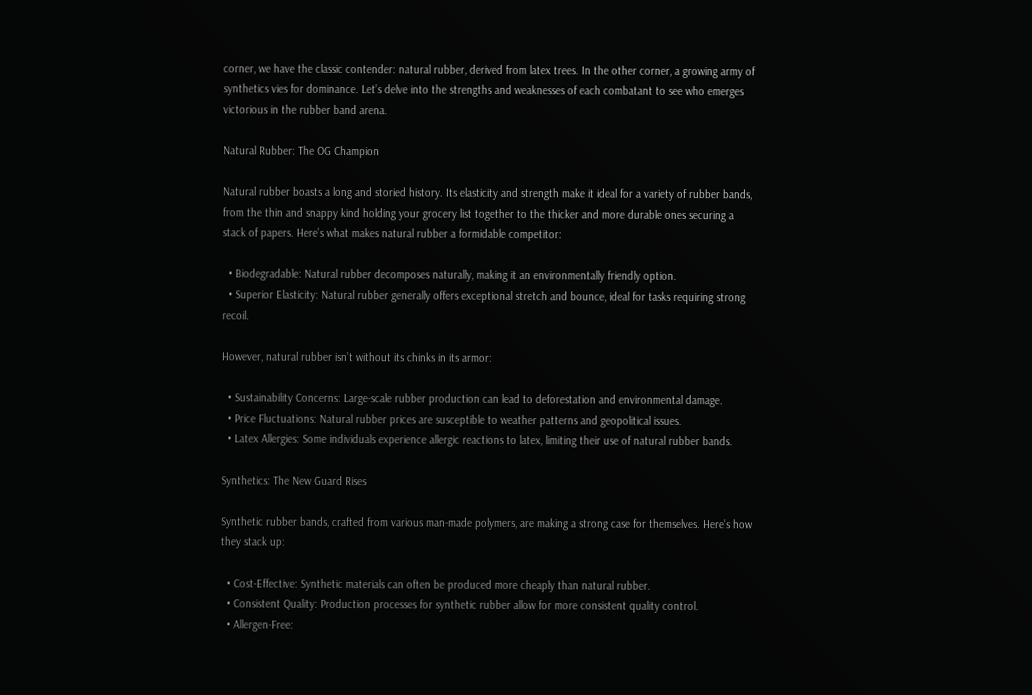corner, we have the classic contender: natural rubber, derived from latex trees. In the other corner, a growing army of synthetics vies for dominance. Let’s delve into the strengths and weaknesses of each combatant to see who emerges victorious in the rubber band arena.

Natural Rubber: The OG Champion

Natural rubber boasts a long and storied history. Its elasticity and strength make it ideal for a variety of rubber bands, from the thin and snappy kind holding your grocery list together to the thicker and more durable ones securing a stack of papers. Here’s what makes natural rubber a formidable competitor:

  • Biodegradable: Natural rubber decomposes naturally, making it an environmentally friendly option.
  • Superior Elasticity: Natural rubber generally offers exceptional stretch and bounce, ideal for tasks requiring strong recoil.

However, natural rubber isn’t without its chinks in its armor:

  • Sustainability Concerns: Large-scale rubber production can lead to deforestation and environmental damage.
  • Price Fluctuations: Natural rubber prices are susceptible to weather patterns and geopolitical issues.
  • Latex Allergies: Some individuals experience allergic reactions to latex, limiting their use of natural rubber bands.

Synthetics: The New Guard Rises

Synthetic rubber bands, crafted from various man-made polymers, are making a strong case for themselves. Here’s how they stack up:

  • Cost-Effective: Synthetic materials can often be produced more cheaply than natural rubber.
  • Consistent Quality: Production processes for synthetic rubber allow for more consistent quality control.
  • Allergen-Free: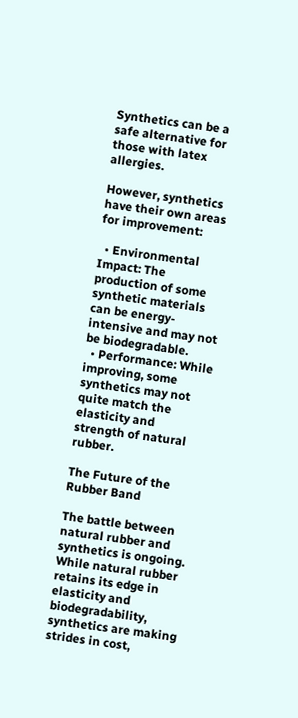Synthetics can be a safe alternative for those with latex allergies.

However, synthetics have their own areas for improvement:

  • Environmental Impact: The production of some synthetic materials can be energy-intensive and may not be biodegradable.
  • Performance: While improving, some synthetics may not quite match the elasticity and strength of natural rubber.

The Future of the Rubber Band

The battle between natural rubber and synthetics is ongoing. While natural rubber retains its edge in elasticity and biodegradability, synthetics are making strides in cost,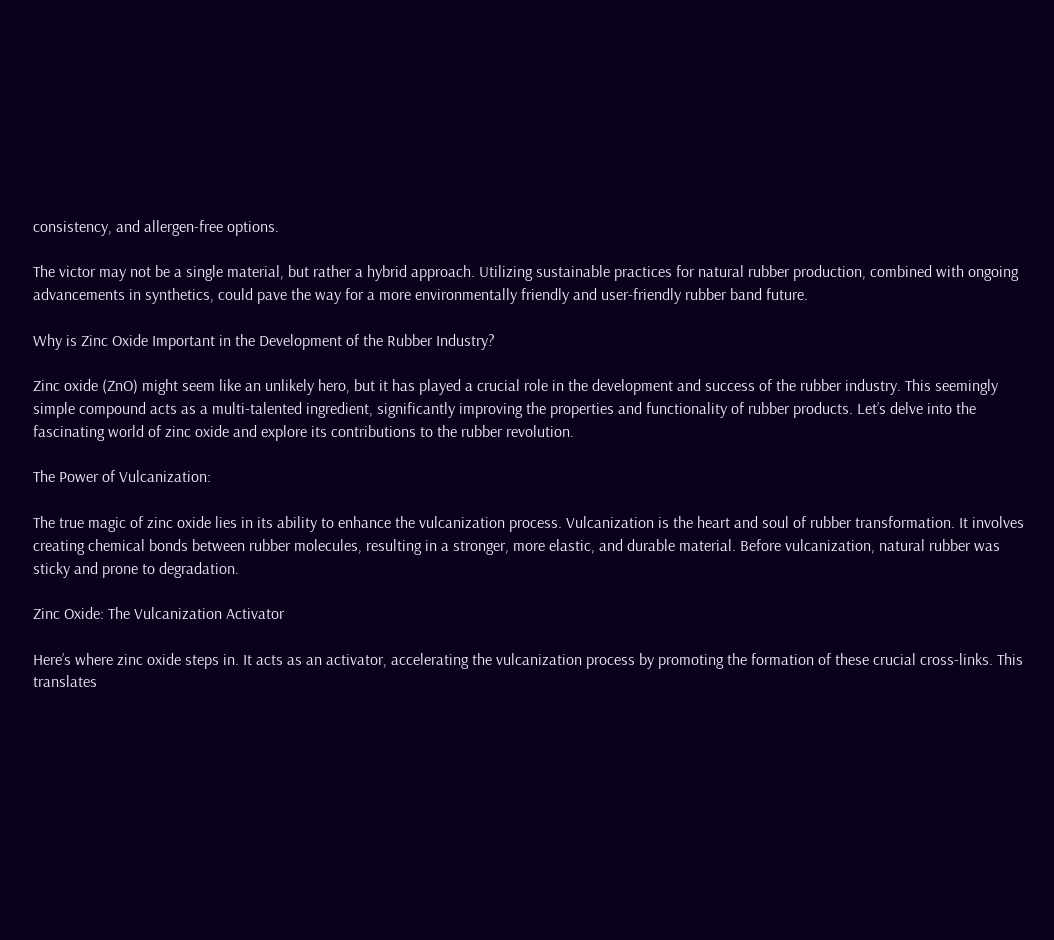consistency, and allergen-free options.

The victor may not be a single material, but rather a hybrid approach. Utilizing sustainable practices for natural rubber production, combined with ongoing advancements in synthetics, could pave the way for a more environmentally friendly and user-friendly rubber band future.

Why is Zinc Oxide Important in the Development of the Rubber Industry?

Zinc oxide (ZnO) might seem like an unlikely hero, but it has played a crucial role in the development and success of the rubber industry. This seemingly simple compound acts as a multi-talented ingredient, significantly improving the properties and functionality of rubber products. Let’s delve into the fascinating world of zinc oxide and explore its contributions to the rubber revolution.

The Power of Vulcanization:

The true magic of zinc oxide lies in its ability to enhance the vulcanization process. Vulcanization is the heart and soul of rubber transformation. It involves creating chemical bonds between rubber molecules, resulting in a stronger, more elastic, and durable material. Before vulcanization, natural rubber was sticky and prone to degradation.

Zinc Oxide: The Vulcanization Activator

Here’s where zinc oxide steps in. It acts as an activator, accelerating the vulcanization process by promoting the formation of these crucial cross-links. This translates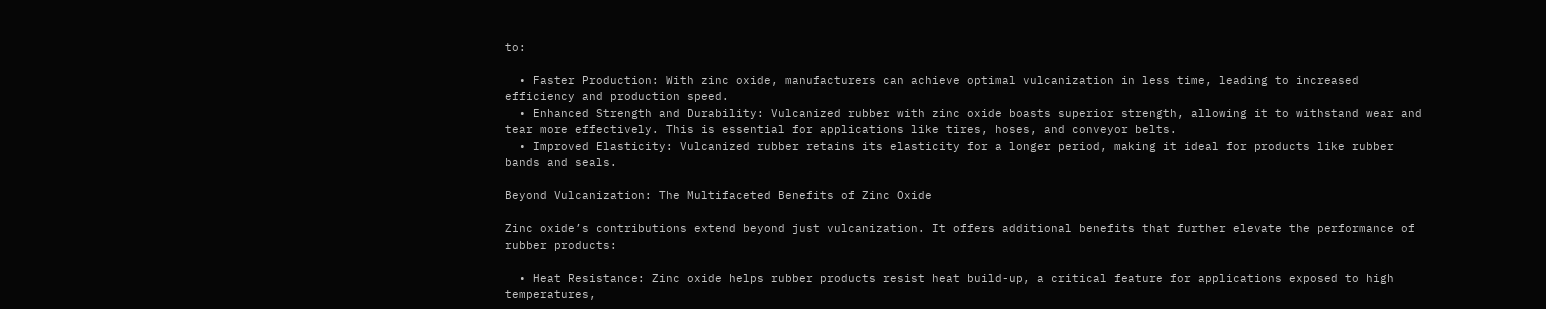to:

  • Faster Production: With zinc oxide, manufacturers can achieve optimal vulcanization in less time, leading to increased efficiency and production speed.
  • Enhanced Strength and Durability: Vulcanized rubber with zinc oxide boasts superior strength, allowing it to withstand wear and tear more effectively. This is essential for applications like tires, hoses, and conveyor belts.
  • Improved Elasticity: Vulcanized rubber retains its elasticity for a longer period, making it ideal for products like rubber bands and seals.

Beyond Vulcanization: The Multifaceted Benefits of Zinc Oxide

Zinc oxide’s contributions extend beyond just vulcanization. It offers additional benefits that further elevate the performance of rubber products:

  • Heat Resistance: Zinc oxide helps rubber products resist heat build-up, a critical feature for applications exposed to high temperatures,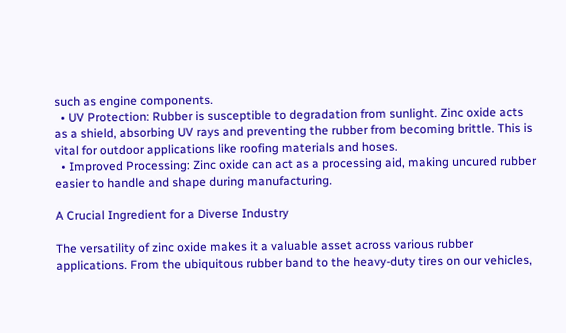such as engine components.
  • UV Protection: Rubber is susceptible to degradation from sunlight. Zinc oxide acts as a shield, absorbing UV rays and preventing the rubber from becoming brittle. This is vital for outdoor applications like roofing materials and hoses.
  • Improved Processing: Zinc oxide can act as a processing aid, making uncured rubber easier to handle and shape during manufacturing.

A Crucial Ingredient for a Diverse Industry

The versatility of zinc oxide makes it a valuable asset across various rubber applications. From the ubiquitous rubber band to the heavy-duty tires on our vehicles,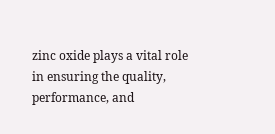zinc oxide plays a vital role in ensuring the quality, performance, and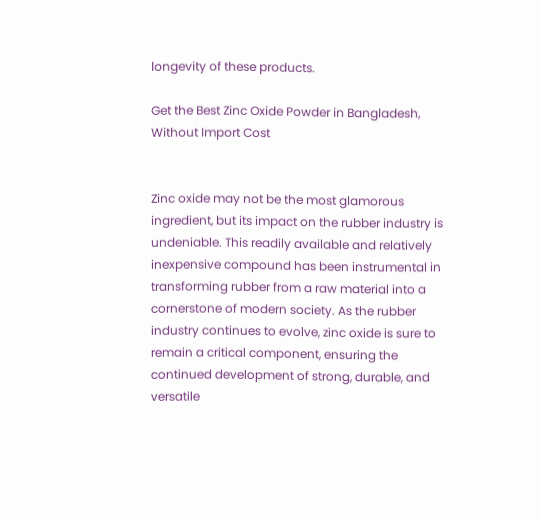longevity of these products.

Get the Best Zinc Oxide Powder in Bangladesh, Without Import Cost


Zinc oxide may not be the most glamorous ingredient, but its impact on the rubber industry is undeniable. This readily available and relatively inexpensive compound has been instrumental in transforming rubber from a raw material into a cornerstone of modern society. As the rubber industry continues to evolve, zinc oxide is sure to remain a critical component, ensuring the continued development of strong, durable, and versatile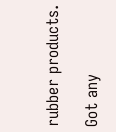rubber products.

Got any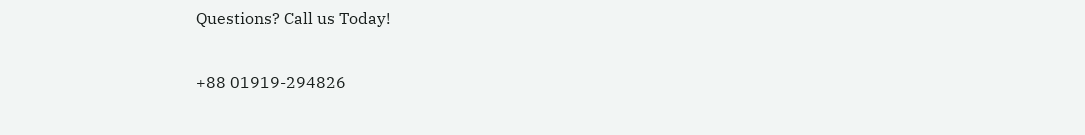Questions? Call us Today!

+88 01919-294826